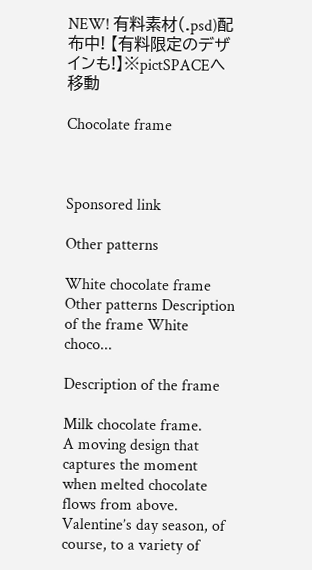NEW! 有料素材(.psd)配布中! 【有料限定のデザインも!】※pictSPACEへ移動

Chocolate frame



Sponsored link

Other patterns

White chocolate frame
Other patterns Description of the frame White choco...

Description of the frame

Milk chocolate frame.
A moving design that captures the moment when melted chocolate flows from above.
Valentine’s day season, of course, to a variety of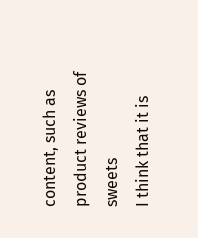content, such as product reviews of sweets
I think that it is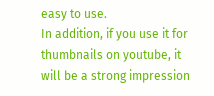easy to use.
In addition, if you use it for thumbnails on youtube, it will be a strong impression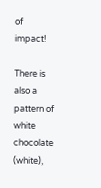of impact!

There is also a pattern of white chocolate (white),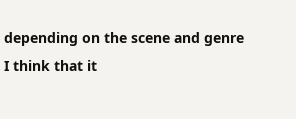depending on the scene and genre
I think that it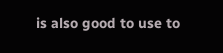is also good to use to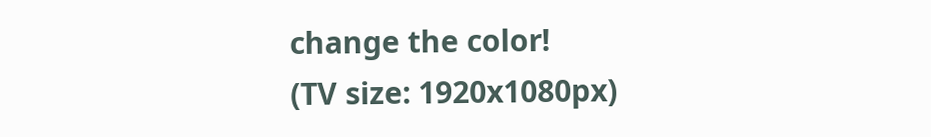change the color!
(TV size: 1920x1080px)